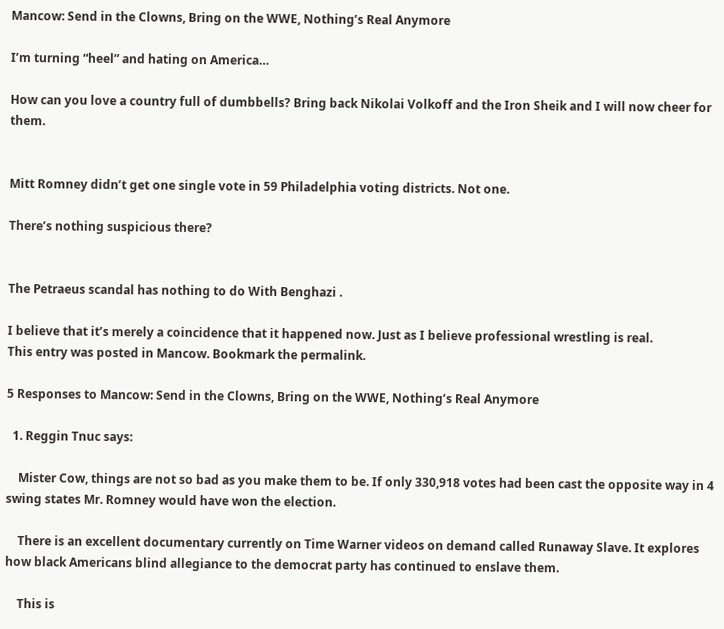Mancow: Send in the Clowns, Bring on the WWE, Nothing’s Real Anymore

I’m turning “heel” and hating on America…

How can you love a country full of dumbbells? Bring back Nikolai Volkoff and the Iron Sheik and I will now cheer for them.


Mitt Romney didn’t get one single vote in 59 Philadelphia voting districts. Not one.

There’s nothing suspicious there?


The Petraeus scandal has nothing to do With Benghazi .

I believe that it’s merely a coincidence that it happened now. Just as I believe professional wrestling is real.
This entry was posted in Mancow. Bookmark the permalink.

5 Responses to Mancow: Send in the Clowns, Bring on the WWE, Nothing’s Real Anymore

  1. Reggin Tnuc says:

    Mister Cow, things are not so bad as you make them to be. If only 330,918 votes had been cast the opposite way in 4 swing states Mr. Romney would have won the election.

    There is an excellent documentary currently on Time Warner videos on demand called Runaway Slave. It explores how black Americans blind allegiance to the democrat party has continued to enslave them.

    This is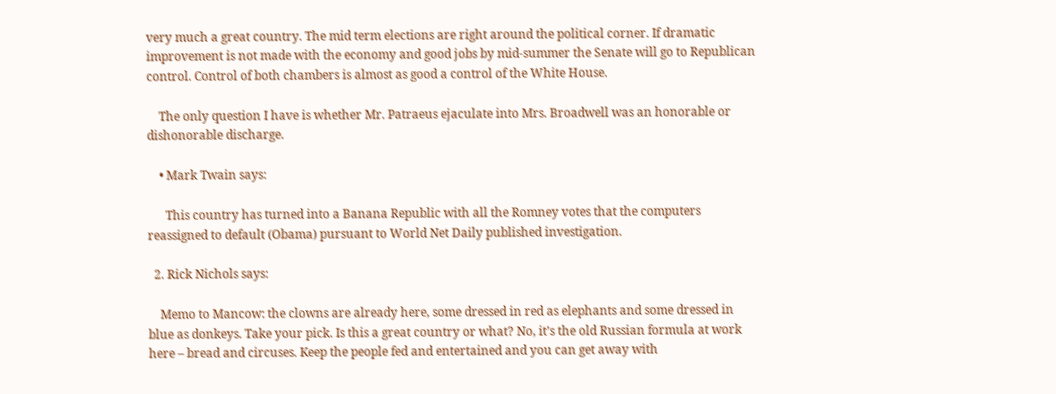very much a great country. The mid term elections are right around the political corner. If dramatic improvement is not made with the economy and good jobs by mid-summer the Senate will go to Republican control. Control of both chambers is almost as good a control of the White House.

    The only question I have is whether Mr. Patraeus ejaculate into Mrs. Broadwell was an honorable or dishonorable discharge.

    • Mark Twain says:

      This country has turned into a Banana Republic with all the Romney votes that the computers reassigned to default (Obama) pursuant to World Net Daily published investigation.

  2. Rick Nichols says:

    Memo to Mancow: the clowns are already here, some dressed in red as elephants and some dressed in blue as donkeys. Take your pick. Is this a great country or what? No, it’s the old Russian formula at work here – bread and circuses. Keep the people fed and entertained and you can get away with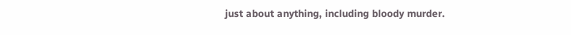just about anything, including bloody murder.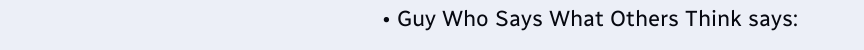• Guy Who Says What Others Think says: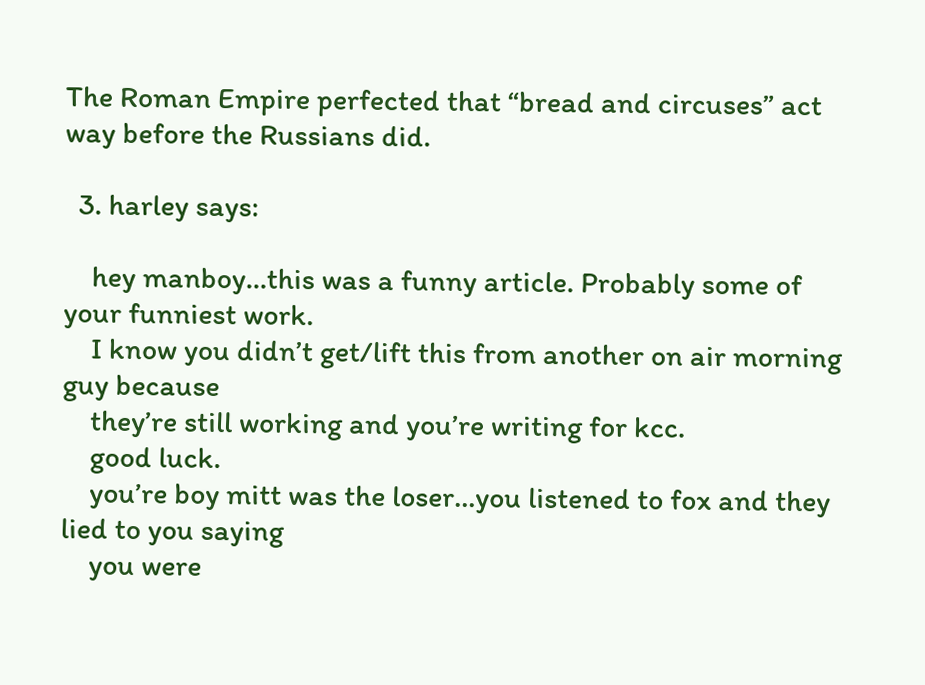The Roman Empire perfected that “bread and circuses” act way before the Russians did.

  3. harley says:

    hey manboy…this was a funny article. Probably some of your funniest work.
    I know you didn’t get/lift this from another on air morning guy because
    they’re still working and you’re writing for kcc.
    good luck.
    you’re boy mitt was the loser…you listened to fox and they lied to you saying
    you were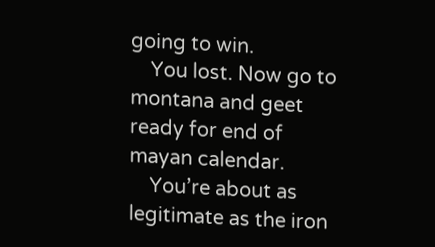going to win.
    You lost. Now go to montana and geet ready for end of mayan calendar.
    You’re about as legitimate as the iron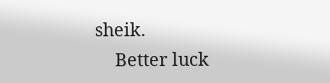sheik.
    Better luck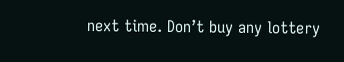next time. Don’t buy any lottery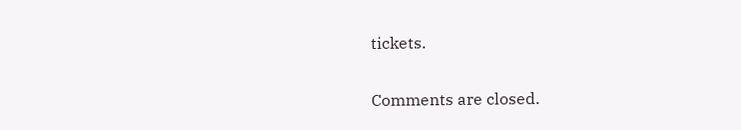tickets.

Comments are closed.